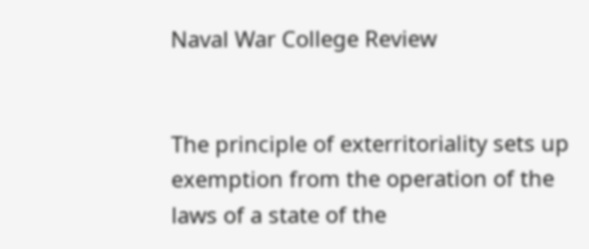Naval War College Review


The principle of exterritoriality sets up exemption from the operation of the laws of a state of the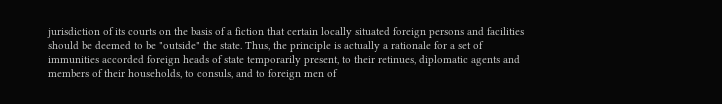jurisdiction of its courts on the basis of a fiction that certain locally situated foreign persons and facilities should be deemed to be "outside" the state. Thus, the principle is actually a rationale for a set of immunities accorded foreign heads of state temporarily present, to their retinues, diplomatic agents and members of their households, to consuls, and to foreign men of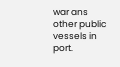war ans other public vessels in port.